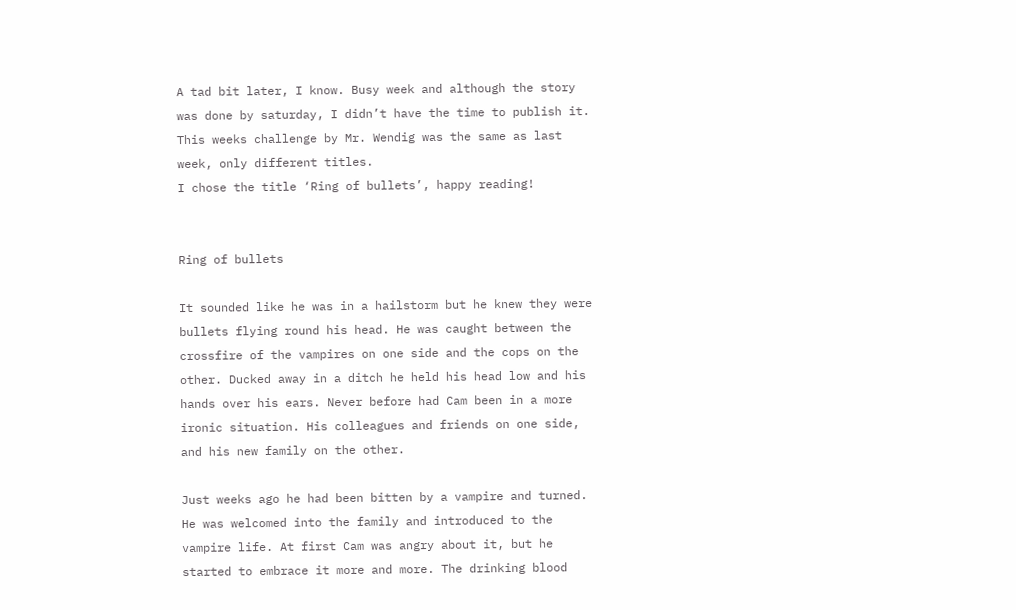A tad bit later, I know. Busy week and although the story was done by saturday, I didn’t have the time to publish it.
This weeks challenge by Mr. Wendig was the same as last week, only different titles.
I chose the title ‘Ring of bullets’, happy reading!


Ring of bullets

It sounded like he was in a hailstorm but he knew they were bullets flying round his head. He was caught between the crossfire of the vampires on one side and the cops on the other. Ducked away in a ditch he held his head low and his hands over his ears. Never before had Cam been in a more ironic situation. His colleagues and friends on one side, and his new family on the other.

Just weeks ago he had been bitten by a vampire and turned. He was welcomed into the family and introduced to the vampire life. At first Cam was angry about it, but he started to embrace it more and more. The drinking blood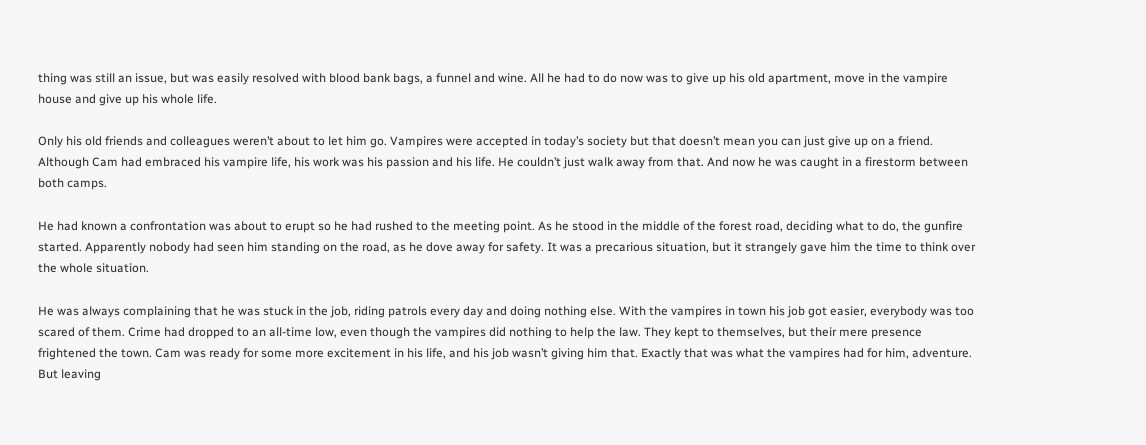thing was still an issue, but was easily resolved with blood bank bags, a funnel and wine. All he had to do now was to give up his old apartment, move in the vampire house and give up his whole life.

Only his old friends and colleagues weren’t about to let him go. Vampires were accepted in today’s society but that doesn’t mean you can just give up on a friend. Although Cam had embraced his vampire life, his work was his passion and his life. He couldn’t just walk away from that. And now he was caught in a firestorm between both camps.

He had known a confrontation was about to erupt so he had rushed to the meeting point. As he stood in the middle of the forest road, deciding what to do, the gunfire started. Apparently nobody had seen him standing on the road, as he dove away for safety. It was a precarious situation, but it strangely gave him the time to think over the whole situation.

He was always complaining that he was stuck in the job, riding patrols every day and doing nothing else. With the vampires in town his job got easier, everybody was too scared of them. Crime had dropped to an all-time low, even though the vampires did nothing to help the law. They kept to themselves, but their mere presence frightened the town. Cam was ready for some more excitement in his life, and his job wasn’t giving him that. Exactly that was what the vampires had for him, adventure. But leaving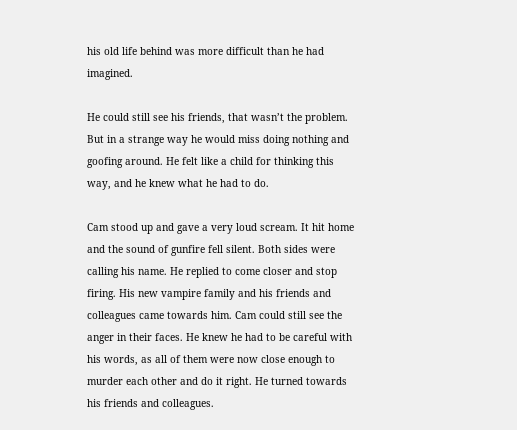his old life behind was more difficult than he had imagined.

He could still see his friends, that wasn’t the problem. But in a strange way he would miss doing nothing and goofing around. He felt like a child for thinking this way, and he knew what he had to do.

Cam stood up and gave a very loud scream. It hit home and the sound of gunfire fell silent. Both sides were calling his name. He replied to come closer and stop firing. His new vampire family and his friends and colleagues came towards him. Cam could still see the anger in their faces. He knew he had to be careful with his words, as all of them were now close enough to murder each other and do it right. He turned towards his friends and colleagues.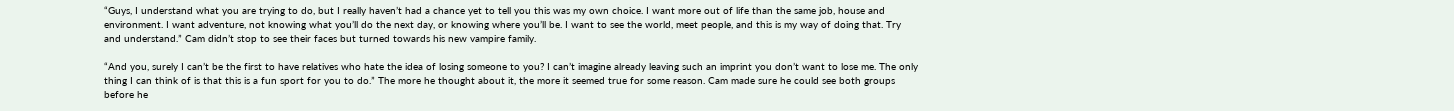“Guys, I understand what you are trying to do, but I really haven’t had a chance yet to tell you this was my own choice. I want more out of life than the same job, house and environment. I want adventure, not knowing what you’ll do the next day, or knowing where you’ll be. I want to see the world, meet people, and this is my way of doing that. Try and understand.” Cam didn’t stop to see their faces but turned towards his new vampire family.

“And you, surely I can’t be the first to have relatives who hate the idea of losing someone to you? I can’t imagine already leaving such an imprint you don’t want to lose me. The only thing I can think of is that this is a fun sport for you to do.” The more he thought about it, the more it seemed true for some reason. Cam made sure he could see both groups before he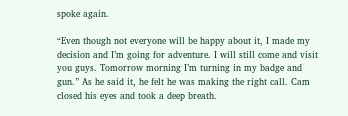spoke again.

“Even though not everyone will be happy about it, I made my decision and I’m going for adventure. I will still come and visit you guys. Tomorrow morning I’m turning in my badge and gun.” As he said it, he felt he was making the right call. Cam closed his eyes and took a deep breath.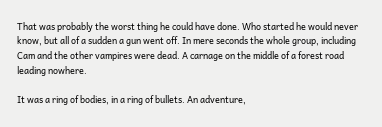That was probably the worst thing he could have done. Who started he would never know, but all of a sudden a gun went off. In mere seconds the whole group, including Cam and the other vampires were dead. A carnage on the middle of a forest road leading nowhere.

It was a ring of bodies, in a ring of bullets. An adventure,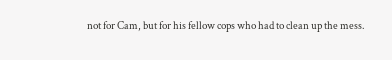not for Cam, but for his fellow cops who had to clean up the mess.